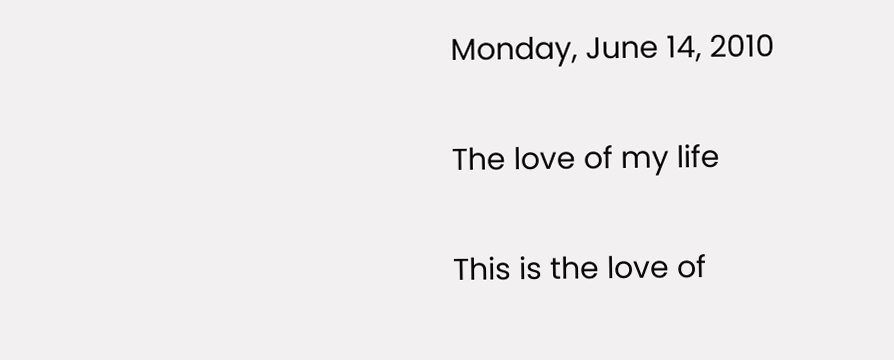Monday, June 14, 2010

The love of my life

This is the love of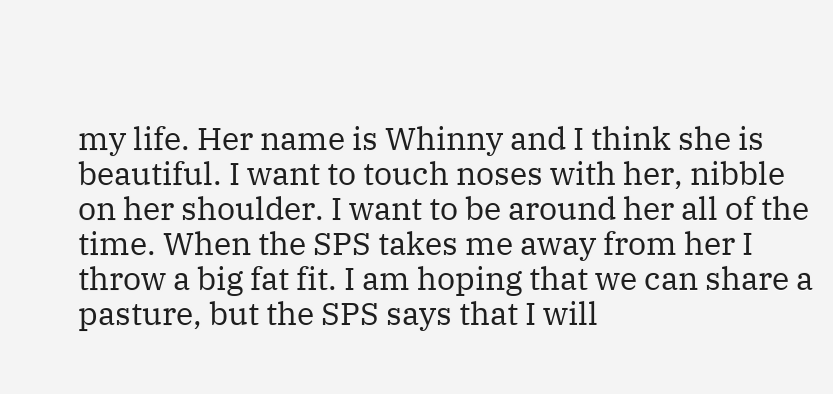my life. Her name is Whinny and I think she is beautiful. I want to touch noses with her, nibble on her shoulder. I want to be around her all of the time. When the SPS takes me away from her I throw a big fat fit. I am hoping that we can share a pasture, but the SPS says that I will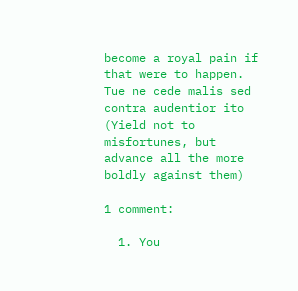become a royal pain if that were to happen.
Tue ne cede malis sed contra audentior ito (Yield not to misfortunes, but advance all the more boldly against them)

1 comment:

  1. You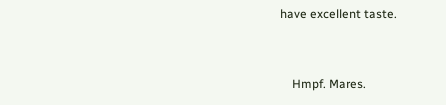have excellent taste.


    Hmpf. Mares.